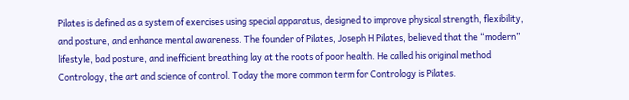Pilates is defined as a system of exercises using special apparatus, designed to improve physical strength, flexibility, and posture, and enhance mental awareness. The founder of Pilates, Joseph H Pilates, believed that the “modern” lifestyle, bad posture, and inefficient breathing lay at the roots of poor health. He called his original method Contrology, the art and science of control. Today the more common term for Contrology is Pilates.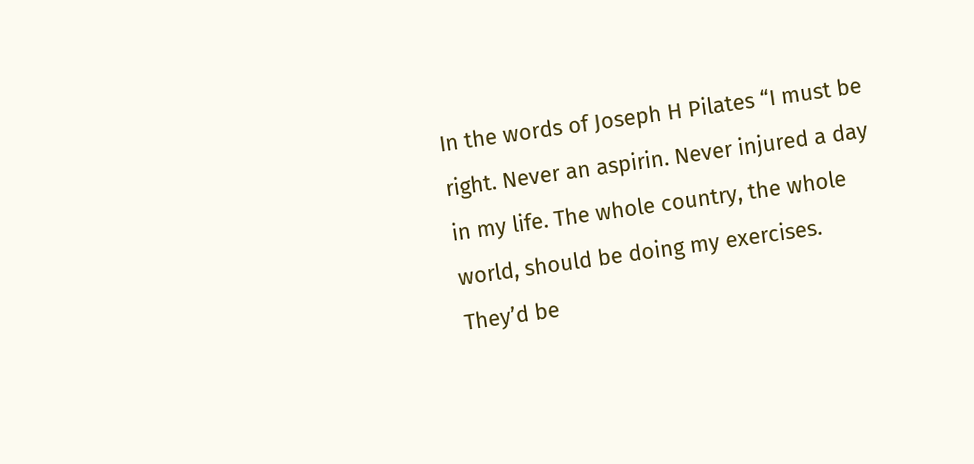In the words of Joseph H Pilates “I must be right. Never an aspirin. Never injured a day in my life. The whole country, the whole world, should be doing my exercises. They’d be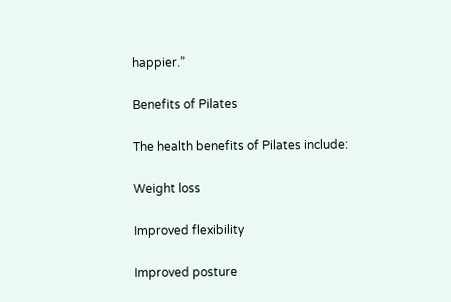happier.”

Benefits of Pilates

The health benefits of Pilates include:

Weight loss

Improved flexibility

Improved posture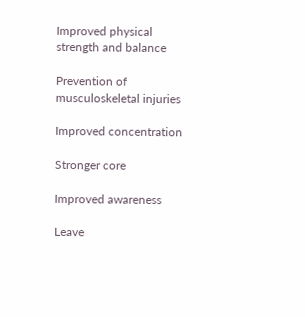Improved physical strength and balance

Prevention of musculoskeletal injuries

Improved concentration

Stronger core

Improved awareness

Leave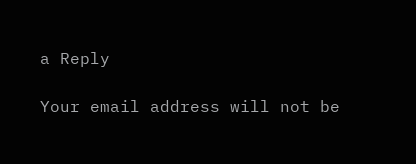a Reply

Your email address will not be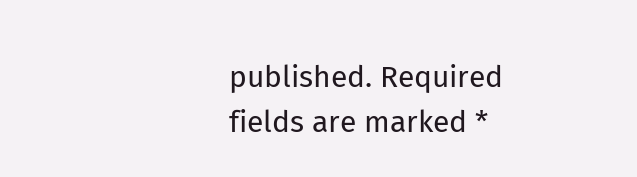published. Required fields are marked *